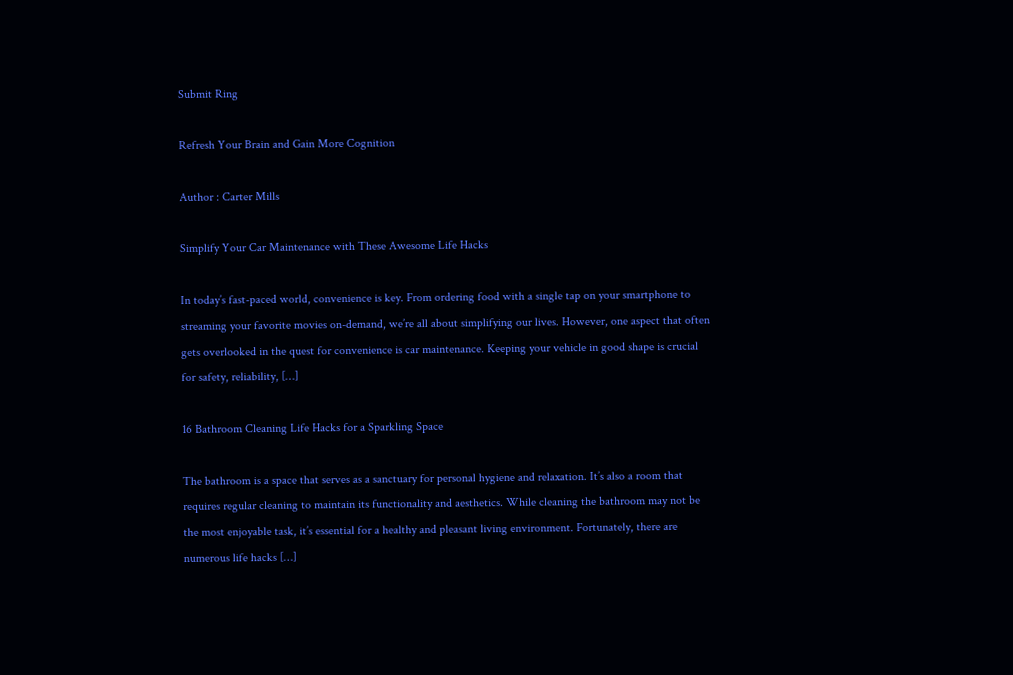Submit Ring

Refresh Your Brain and Gain More Cognition

Author : Carter Mills

Simplify Your Car Maintenance with These Awesome Life Hacks

In today’s fast-paced world, convenience is key. From ordering food with a single tap on your smartphone to streaming your favorite movies on-demand, we’re all about simplifying our lives. However, one aspect that often gets overlooked in the quest for convenience is car maintenance. Keeping your vehicle in good shape is crucial for safety, reliability, […]

16 Bathroom Cleaning Life Hacks for a Sparkling Space

The bathroom is a space that serves as a sanctuary for personal hygiene and relaxation. It’s also a room that requires regular cleaning to maintain its functionality and aesthetics. While cleaning the bathroom may not be the most enjoyable task, it’s essential for a healthy and pleasant living environment. Fortunately, there are numerous life hacks […]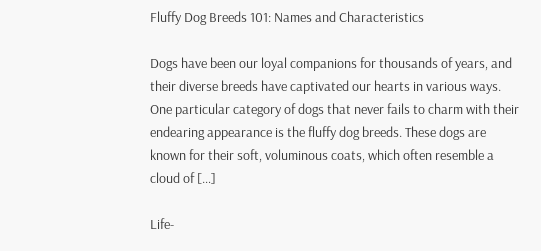Fluffy Dog Breeds 101: Names and Characteristics

Dogs have been our loyal companions for thousands of years, and their diverse breeds have captivated our hearts in various ways. One particular category of dogs that never fails to charm with their endearing appearance is the fluffy dog breeds. These dogs are known for their soft, voluminous coats, which often resemble a cloud of […]

Life-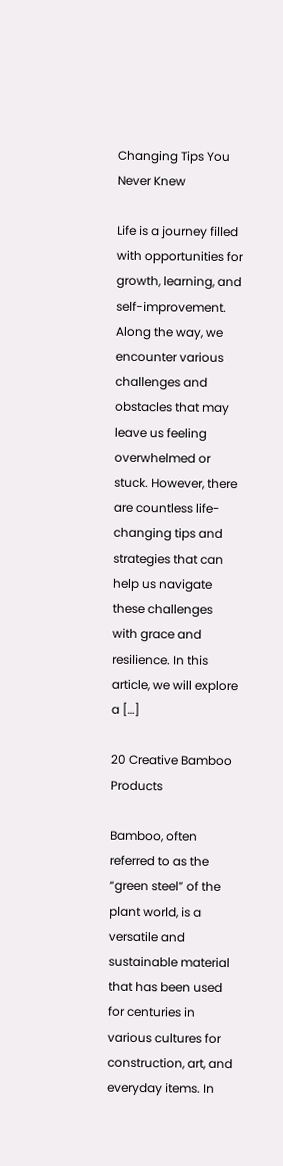Changing Tips You Never Knew

Life is a journey filled with opportunities for growth, learning, and self-improvement. Along the way, we encounter various challenges and obstacles that may leave us feeling overwhelmed or stuck. However, there are countless life-changing tips and strategies that can help us navigate these challenges with grace and resilience. In this article, we will explore a […]

20 Creative Bamboo Products

Bamboo, often referred to as the “green steel” of the plant world, is a versatile and sustainable material that has been used for centuries in various cultures for construction, art, and everyday items. In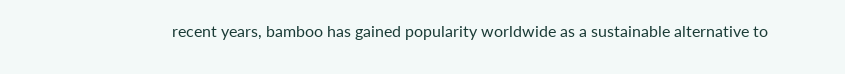recent years, bamboo has gained popularity worldwide as a sustainable alternative to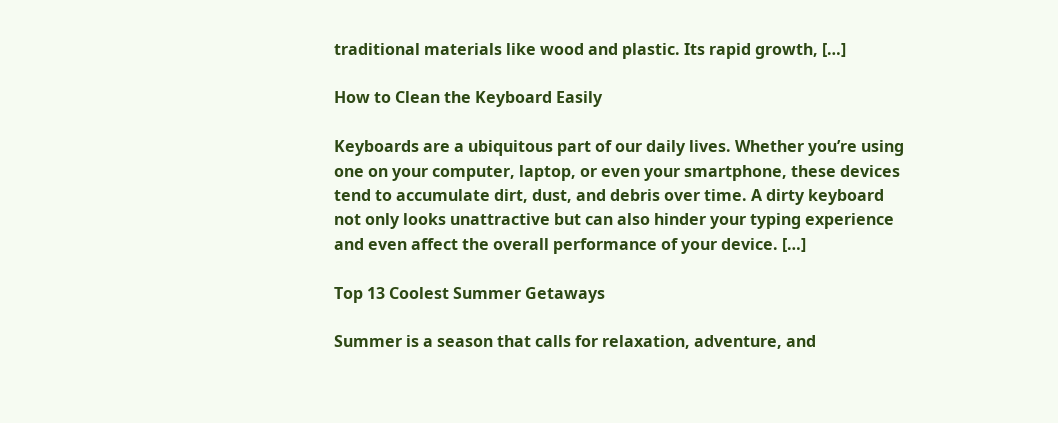traditional materials like wood and plastic. Its rapid growth, […]

How to Clean the Keyboard Easily

Keyboards are a ubiquitous part of our daily lives. Whether you’re using one on your computer, laptop, or even your smartphone, these devices tend to accumulate dirt, dust, and debris over time. A dirty keyboard not only looks unattractive but can also hinder your typing experience and even affect the overall performance of your device. […]

Top 13 Coolest Summer Getaways

Summer is a season that calls for relaxation, adventure, and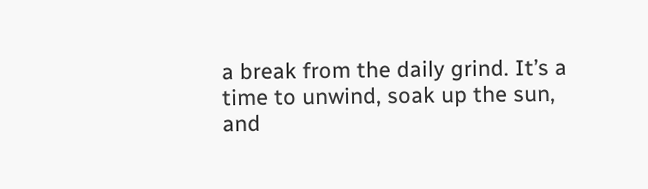a break from the daily grind. It’s a time to unwind, soak up the sun, and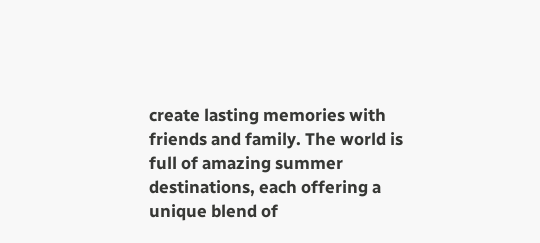create lasting memories with friends and family. The world is full of amazing summer destinations, each offering a unique blend of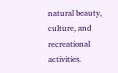natural beauty, culture, and recreational activities.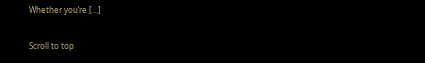Whether you’re […]

Scroll to top